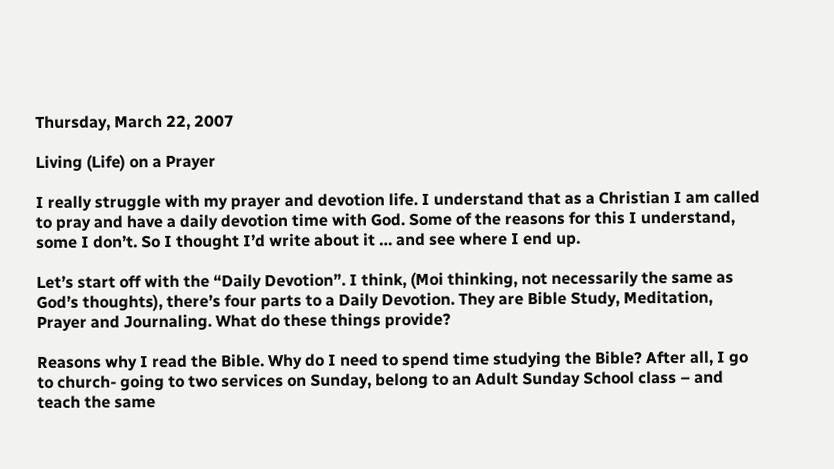Thursday, March 22, 2007

Living (Life) on a Prayer

I really struggle with my prayer and devotion life. I understand that as a Christian I am called to pray and have a daily devotion time with God. Some of the reasons for this I understand, some I don’t. So I thought I’d write about it … and see where I end up.

Let’s start off with the “Daily Devotion”. I think, (Moi thinking, not necessarily the same as God’s thoughts), there’s four parts to a Daily Devotion. They are Bible Study, Meditation, Prayer and Journaling. What do these things provide?

Reasons why I read the Bible. Why do I need to spend time studying the Bible? After all, I go to church- going to two services on Sunday, belong to an Adult Sunday School class – and teach the same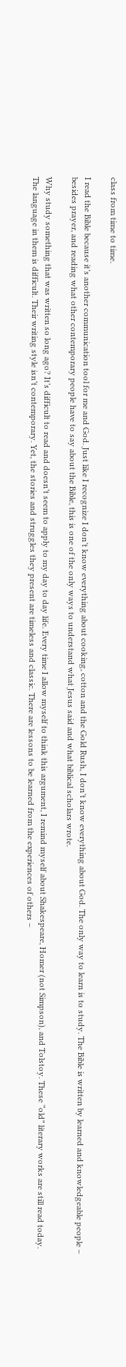class from time to time.

I read the Bible because it’s another communication tool for me and God. Just like I recognize I don’t know everything about cooking, cotton and the Gold Rush, I don’t know everything about God. The only way to learn is to study. The Bible is written by learned and knowledgeable people – besides prayer, and reading what other contemporary people have to say about the Bible, this is one of the only ways to understand what Jesus said and what biblical scholars wrote.

Why study something that was written so long ago? It’s difficult to read and doesn’t seem to apply to my day to day life. Every time I allow myself to think this argument, I remind myself about Shakespeare, Homer (not Simpson), and Tolstoy. These “old” literary works are still read today. The language in them is difficult. Their writing style isn’t contemporary. Yet, the stories and struggles they present are timeless and classic. There are lessons to be learned from the experiences of others –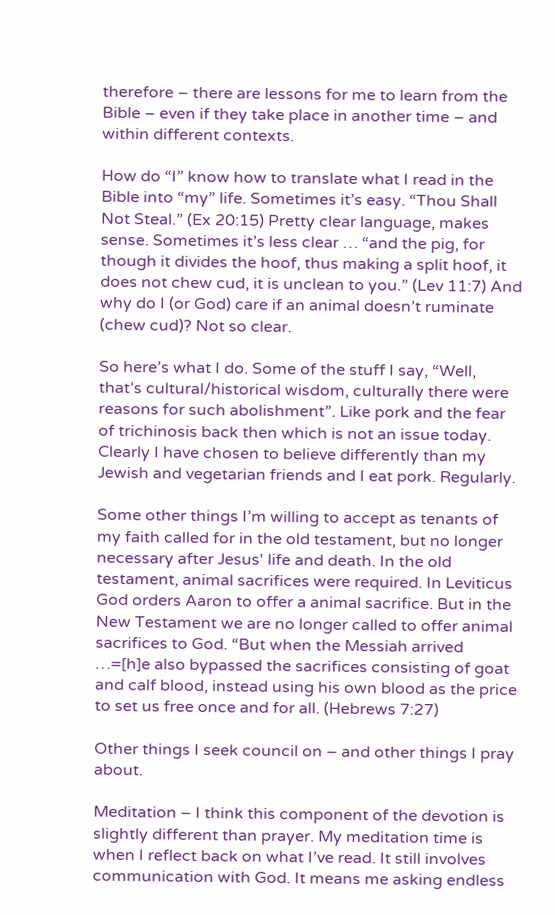therefore – there are lessons for me to learn from the Bible – even if they take place in another time – and within different contexts.

How do “I” know how to translate what I read in the Bible into “my” life. Sometimes it’s easy. “Thou Shall Not Steal.” (Ex 20:15) Pretty clear language, makes sense. Sometimes it’s less clear … “and the pig, for though it divides the hoof, thus making a split hoof, it does not chew cud, it is unclean to you.” (Lev 11:7) And why do I (or God) care if an animal doesn’t ruminate (chew cud)? Not so clear.

So here’s what I do. Some of the stuff I say, “Well, that’s cultural/historical wisdom, culturally there were reasons for such abolishment”. Like pork and the fear of trichinosis back then which is not an issue today. Clearly I have chosen to believe differently than my Jewish and vegetarian friends and I eat pork. Regularly.

Some other things I’m willing to accept as tenants of my faith called for in the old testament, but no longer necessary after Jesus' life and death. In the old testament, animal sacrifices were required. In Leviticus God orders Aaron to offer a animal sacrifice. But in the New Testament we are no longer called to offer animal sacrifices to God. “But when the Messiah arrived …=[h]e also bypassed the sacrifices consisting of goat and calf blood, instead using his own blood as the price to set us free once and for all. (Hebrews 7:27)

Other things I seek council on – and other things I pray about.

Meditation – I think this component of the devotion is slightly different than prayer. My meditation time is when I reflect back on what I’ve read. It still involves communication with God. It means me asking endless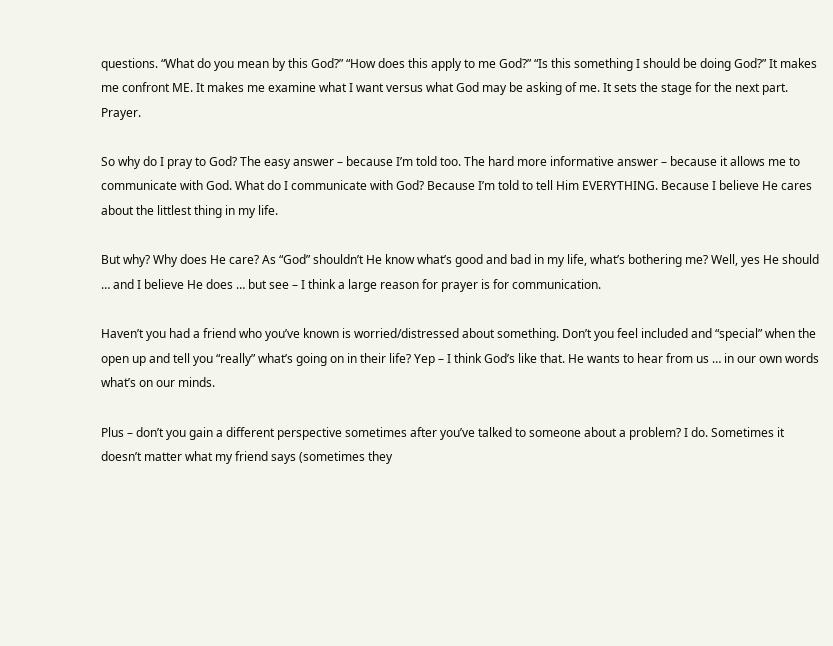questions. “What do you mean by this God?” “How does this apply to me God?” “Is this something I should be doing God?” It makes me confront ME. It makes me examine what I want versus what God may be asking of me. It sets the stage for the next part. Prayer.

So why do I pray to God? The easy answer – because I’m told too. The hard more informative answer – because it allows me to communicate with God. What do I communicate with God? Because I’m told to tell Him EVERYTHING. Because I believe He cares about the littlest thing in my life.

But why? Why does He care? As “God” shouldn’t He know what’s good and bad in my life, what’s bothering me? Well, yes He should … and I believe He does … but see – I think a large reason for prayer is for communication.

Haven’t you had a friend who you’ve known is worried/distressed about something. Don’t you feel included and “special” when the open up and tell you “really” what’s going on in their life? Yep – I think God’s like that. He wants to hear from us … in our own words what’s on our minds.

Plus – don’t you gain a different perspective sometimes after you’ve talked to someone about a problem? I do. Sometimes it doesn’t matter what my friend says (sometimes they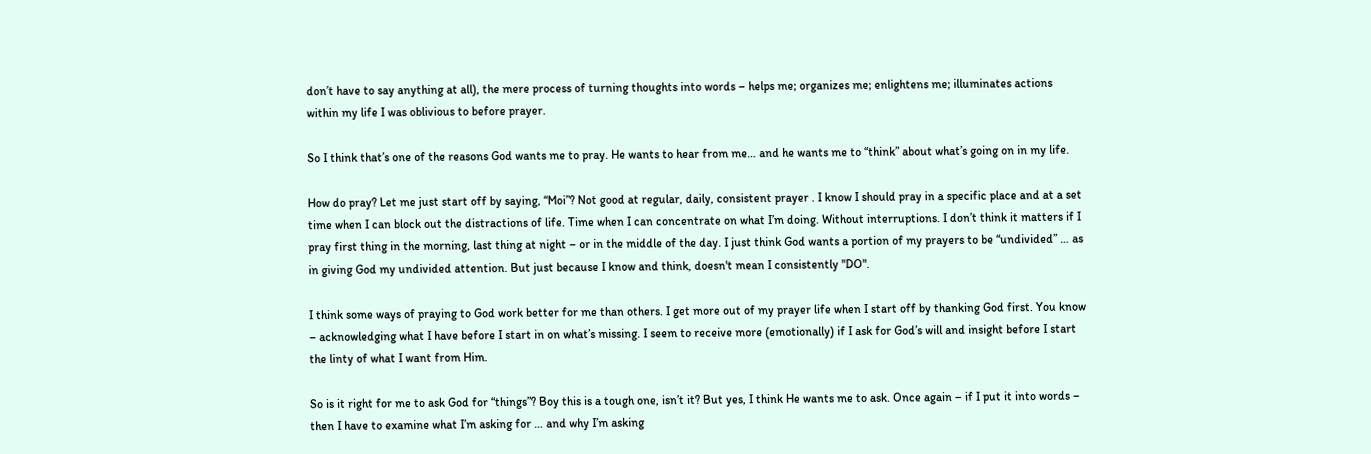don’t have to say anything at all), the mere process of turning thoughts into words – helps me; organizes me; enlightens me; illuminates actions within my life I was oblivious to before prayer.

So I think that’s one of the reasons God wants me to pray. He wants to hear from me… and he wants me to “think” about what’s going on in my life.

How do pray? Let me just start off by saying, “Moi”? Not good at regular, daily, consistent prayer . I know I should pray in a specific place and at a set time when I can block out the distractions of life. Time when I can concentrate on what I’m doing. Without interruptions. I don’t think it matters if I pray first thing in the morning, last thing at night – or in the middle of the day. I just think God wants a portion of my prayers to be “undivided” … as in giving God my undivided attention. But just because I know and think, doesn't mean I consistently "DO".

I think some ways of praying to God work better for me than others. I get more out of my prayer life when I start off by thanking God first. You know – acknowledging what I have before I start in on what’s missing. I seem to receive more (emotionally) if I ask for God’s will and insight before I start the linty of what I want from Him.

So is it right for me to ask God for “things”? Boy this is a tough one, isn’t it? But yes, I think He wants me to ask. Once again – if I put it into words – then I have to examine what I’m asking for … and why I’m asking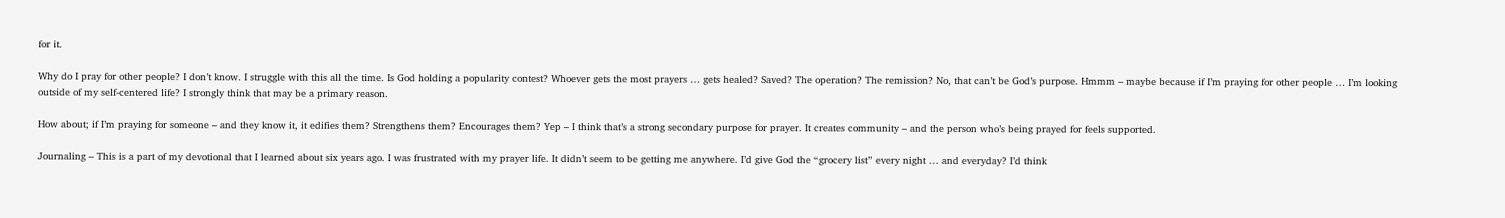for it.

Why do I pray for other people? I don’t know. I struggle with this all the time. Is God holding a popularity contest? Whoever gets the most prayers … gets healed? Saved? The operation? The remission? No, that can’t be God’s purpose. Hmmm – maybe because if I’m praying for other people … I’m looking outside of my self-centered life? I strongly think that may be a primary reason.

How about; if I’m praying for someone – and they know it, it edifies them? Strengthens them? Encourages them? Yep – I think that’s a strong secondary purpose for prayer. It creates community – and the person who’s being prayed for feels supported.

Journaling – This is a part of my devotional that I learned about six years ago. I was frustrated with my prayer life. It didn’t seem to be getting me anywhere. I’d give God the “grocery list” every night … and everyday? I’d think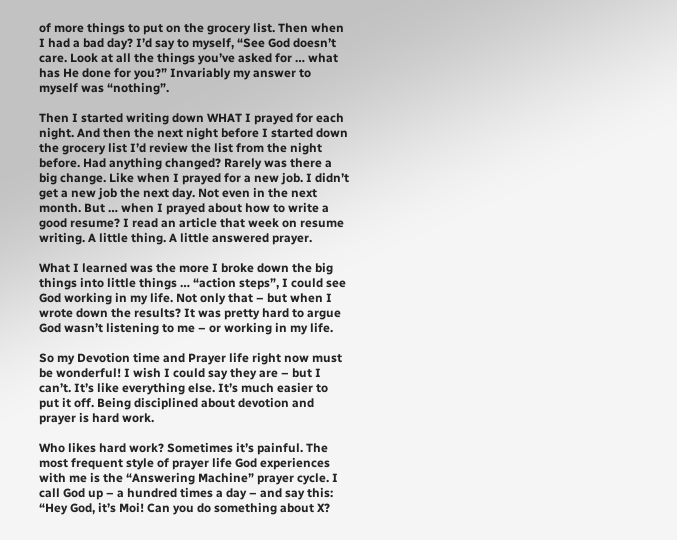of more things to put on the grocery list. Then when I had a bad day? I’d say to myself, “See God doesn’t care. Look at all the things you’ve asked for … what has He done for you?” Invariably my answer to myself was “nothing”.

Then I started writing down WHAT I prayed for each night. And then the next night before I started down the grocery list I’d review the list from the night before. Had anything changed? Rarely was there a big change. Like when I prayed for a new job. I didn’t get a new job the next day. Not even in the next month. But … when I prayed about how to write a good resume? I read an article that week on resume writing. A little thing. A little answered prayer.

What I learned was the more I broke down the big things into little things … “action steps”, I could see God working in my life. Not only that – but when I wrote down the results? It was pretty hard to argue God wasn’t listening to me – or working in my life.

So my Devotion time and Prayer life right now must be wonderful! I wish I could say they are – but I can’t. It’s like everything else. It’s much easier to put it off. Being disciplined about devotion and prayer is hard work.

Who likes hard work? Sometimes it’s painful. The most frequent style of prayer life God experiences with me is the “Answering Machine” prayer cycle. I call God up – a hundred times a day – and say this: “Hey God, it’s Moi! Can you do something about X?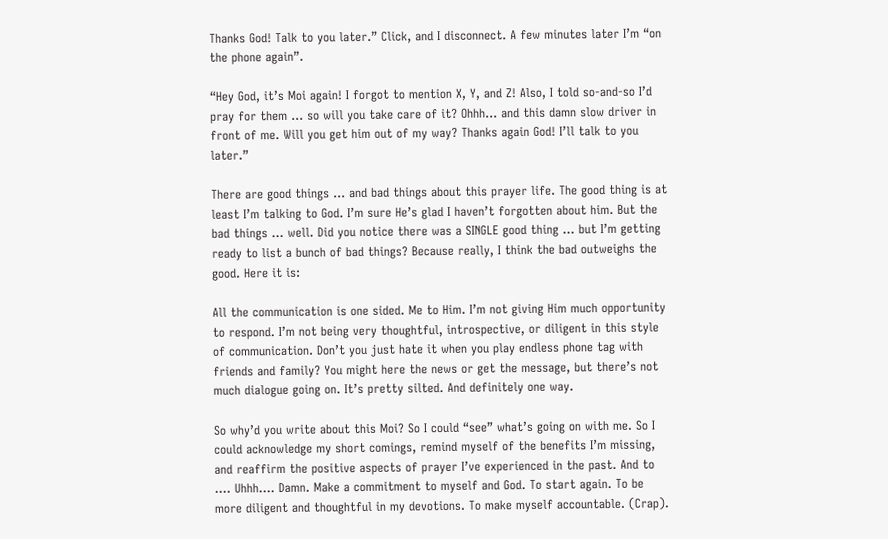Thanks God! Talk to you later.” Click, and I disconnect. A few minutes later I’m “on the phone again”.

“Hey God, it’s Moi again! I forgot to mention X, Y, and Z! Also, I told so-and-so I’d pray for them … so will you take care of it? Ohhh… and this damn slow driver in front of me. Will you get him out of my way? Thanks again God! I’ll talk to you later.”

There are good things … and bad things about this prayer life. The good thing is at least I’m talking to God. I’m sure He’s glad I haven’t forgotten about him. But the bad things … well. Did you notice there was a SINGLE good thing … but I’m getting ready to list a bunch of bad things? Because really, I think the bad outweighs the good. Here it is:

All the communication is one sided. Me to Him. I’m not giving Him much opportunity to respond. I’m not being very thoughtful, introspective, or diligent in this style of communication. Don’t you just hate it when you play endless phone tag with friends and family? You might here the news or get the message, but there’s not much dialogue going on. It’s pretty silted. And definitely one way.

So why’d you write about this Moi? So I could “see” what’s going on with me. So I could acknowledge my short comings, remind myself of the benefits I’m missing, and reaffirm the positive aspects of prayer I’ve experienced in the past. And to …. Uhhh…. Damn. Make a commitment to myself and God. To start again. To be more diligent and thoughtful in my devotions. To make myself accountable. (Crap).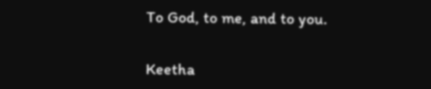To God, to me, and to you.


Keetha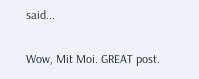said...

Wow, Mit Moi. GREAT post.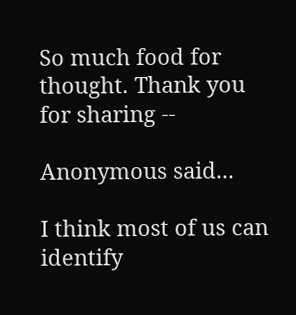So much food for thought. Thank you for sharing --

Anonymous said...

I think most of us can identify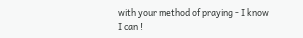with your method of praying - I know I can !